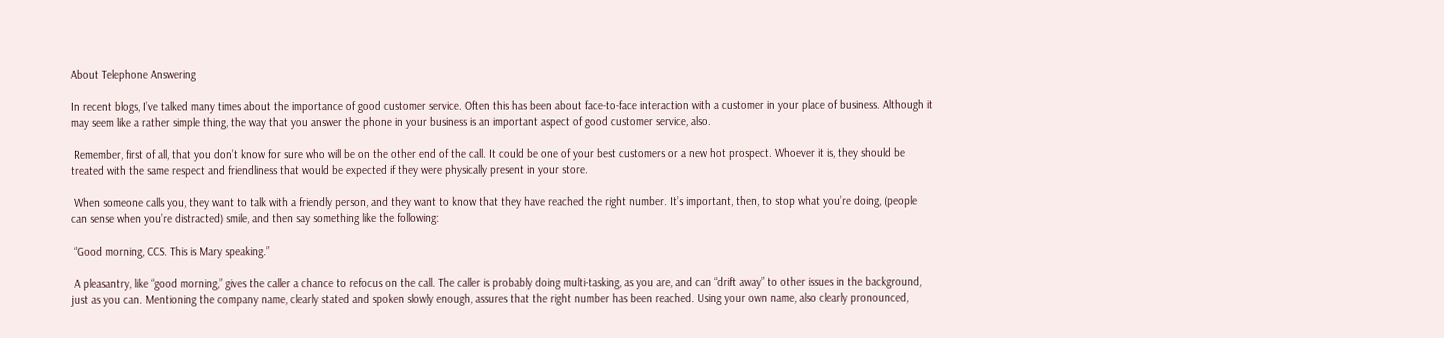About Telephone Answering

In recent blogs, I’ve talked many times about the importance of good customer service. Often this has been about face-to-face interaction with a customer in your place of business. Although it may seem like a rather simple thing, the way that you answer the phone in your business is an important aspect of good customer service, also.

 Remember, first of all, that you don’t know for sure who will be on the other end of the call. It could be one of your best customers or a new hot prospect. Whoever it is, they should be treated with the same respect and friendliness that would be expected if they were physically present in your store.

 When someone calls you, they want to talk with a friendly person, and they want to know that they have reached the right number. It’s important, then, to stop what you’re doing, (people can sense when you’re distracted) smile, and then say something like the following:

 “Good morning, CCS. This is Mary speaking.”

 A pleasantry, like “good morning,” gives the caller a chance to refocus on the call. The caller is probably doing multi-tasking, as you are, and can “drift away” to other issues in the background, just as you can. Mentioning the company name, clearly stated and spoken slowly enough, assures that the right number has been reached. Using your own name, also clearly pronounced,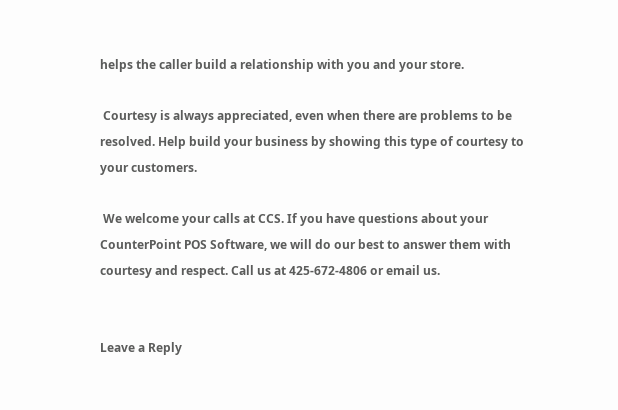helps the caller build a relationship with you and your store.

 Courtesy is always appreciated, even when there are problems to be resolved. Help build your business by showing this type of courtesy to your customers.

 We welcome your calls at CCS. If you have questions about your CounterPoint POS Software, we will do our best to answer them with courtesy and respect. Call us at 425-672-4806 or email us.


Leave a Reply